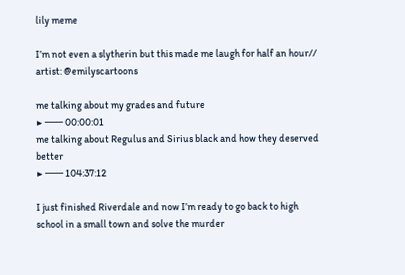lily meme

I’m not even a slytherin but this made me laugh for half an hour// artist: @emilyscartoons

me talking about my grades and future
▶ ─── 00:00:01
me talking about Regulus and Sirius black and how they deserved better
▶ ─── 104:37:12

I just finished Riverdale and now I’m ready to go back to high school in a small town and solve the murder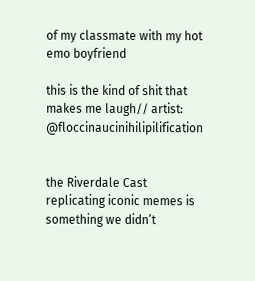of my classmate with my hot emo boyfriend

this is the kind of shit that makes me laugh// artist: @floccinaucinihilipilification


the Riverdale Cast replicating iconic memes is something we didn’t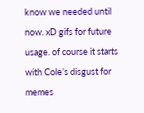know we needed until now. xD gifs for future usage. of course it starts with Cole’s disgust for memes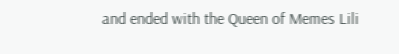and ended with the Queen of Memes Lili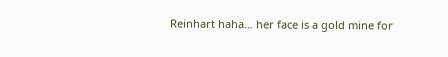Reinhart haha… her face is a gold mine for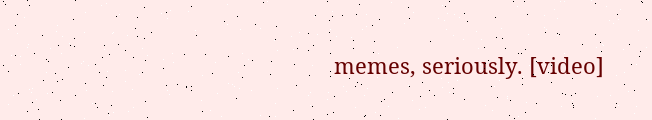memes, seriously. [video]